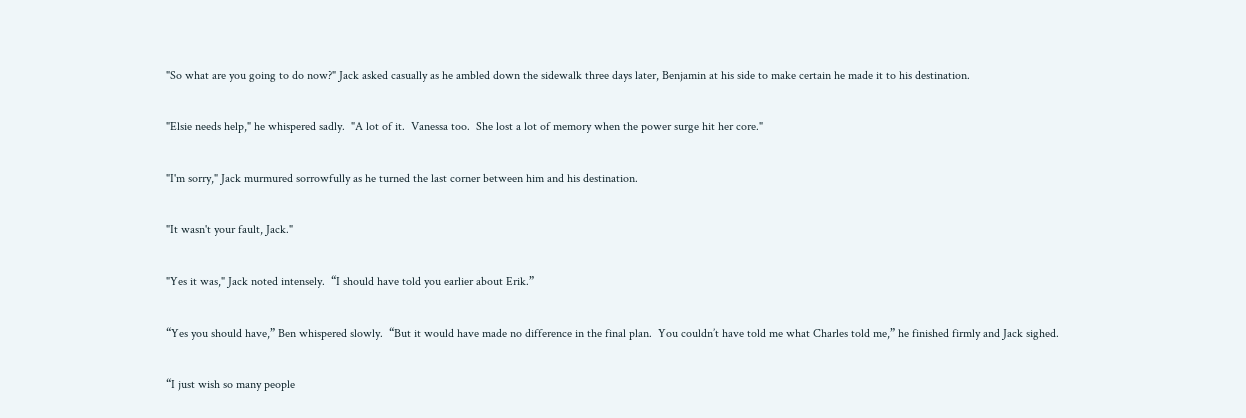"So what are you going to do now?" Jack asked casually as he ambled down the sidewalk three days later, Benjamin at his side to make certain he made it to his destination.

"Elsie needs help," he whispered sadly.  "A lot of it.  Vanessa too.  She lost a lot of memory when the power surge hit her core."

"I'm sorry," Jack murmured sorrowfully as he turned the last corner between him and his destination.

"It wasn't your fault, Jack."

"Yes it was," Jack noted intensely.  “I should have told you earlier about Erik.”

“Yes you should have,” Ben whispered slowly.  “But it would have made no difference in the final plan.  You couldn’t have told me what Charles told me,” he finished firmly and Jack sighed.

“I just wish so many people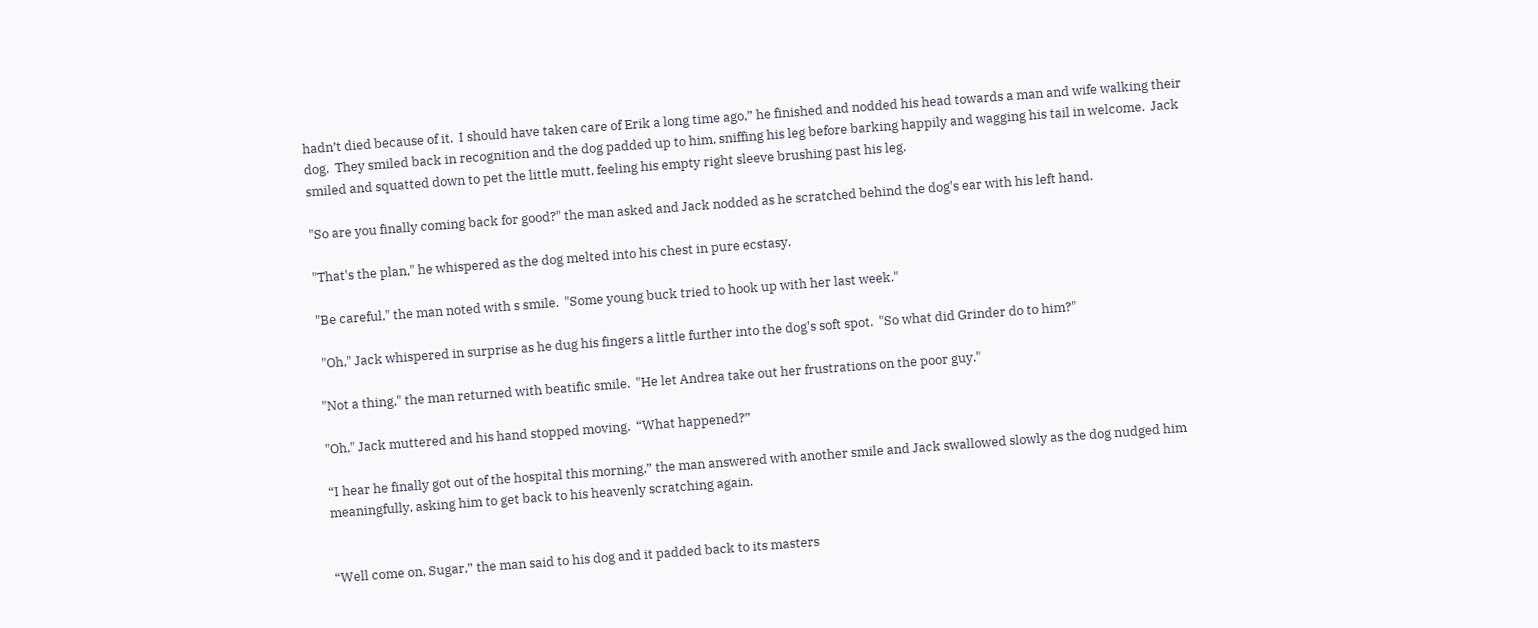hadn’t died because of it.  I should have taken care of Erik a long time ago,” he finished and nodded his head towards a man and wife walking their dog.  They smiled back in recognition and the dog padded up to him, sniffing his leg before barking happily and wagging his tail in welcome.  Jack smiled and squatted down to pet the little mutt, feeling his empty right sleeve brushing past his leg.

"So are you finally coming back for good?" the man asked and Jack nodded as he scratched behind the dog's ear with his left hand.

"That's the plan," he whispered as the dog melted into his chest in pure ecstasy.

"Be careful," the man noted with s smile.  "Some young buck tried to hook up with her last week."

 "Oh," Jack whispered in surprise as he dug his fingers a little further into the dog's soft spot.  "So what did Grinder do to him?"

"Not a thing," the man returned with beatific smile.  "He let Andrea take out her frustrations on the poor guy."

"Oh," Jack muttered and his hand stopped moving.  “What happened?”

“I hear he finally got out of the hospital this morning,” the man answered with another smile and Jack swallowed slowly as the dog nudged him meaningfully, asking him to get back to his heavenly scratching again.


“Well come on, Sugar,” the man said to his dog and it padded back to its masters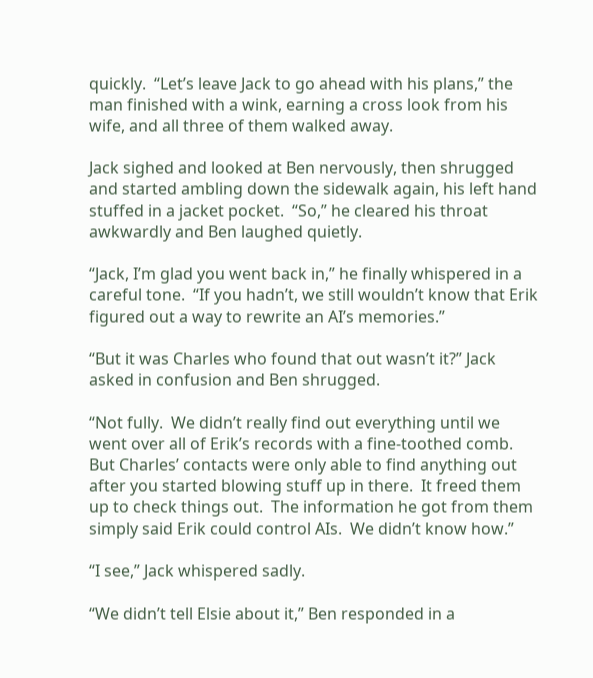quickly.  “Let’s leave Jack to go ahead with his plans,” the man finished with a wink, earning a cross look from his wife, and all three of them walked away.

Jack sighed and looked at Ben nervously, then shrugged and started ambling down the sidewalk again, his left hand stuffed in a jacket pocket.  “So,” he cleared his throat awkwardly and Ben laughed quietly.

“Jack, I’m glad you went back in,” he finally whispered in a careful tone.  “If you hadn’t, we still wouldn’t know that Erik figured out a way to rewrite an AI’s memories.”

“But it was Charles who found that out wasn’t it?” Jack asked in confusion and Ben shrugged.

“Not fully.  We didn’t really find out everything until we went over all of Erik’s records with a fine-toothed comb.  But Charles’ contacts were only able to find anything out after you started blowing stuff up in there.  It freed them up to check things out.  The information he got from them simply said Erik could control AIs.  We didn’t know how.”

“I see,” Jack whispered sadly.

“We didn’t tell Elsie about it,” Ben responded in a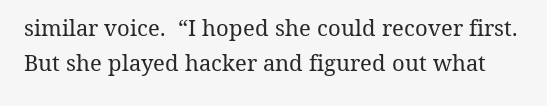similar voice.  “I hoped she could recover first.  But she played hacker and figured out what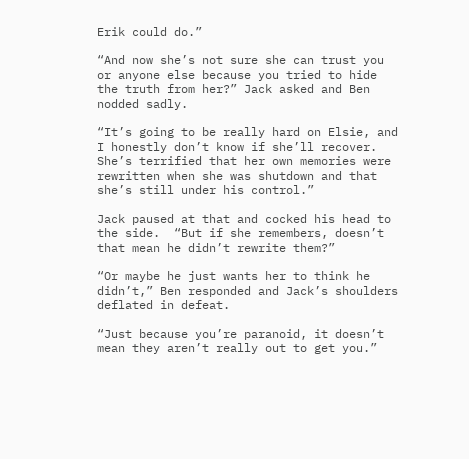Erik could do.”

“And now she’s not sure she can trust you or anyone else because you tried to hide the truth from her?” Jack asked and Ben nodded sadly.

“It’s going to be really hard on Elsie, and I honestly don’t know if she’ll recover.  She’s terrified that her own memories were rewritten when she was shutdown and that she’s still under his control.”

Jack paused at that and cocked his head to the side.  “But if she remembers, doesn’t that mean he didn’t rewrite them?”

“Or maybe he just wants her to think he didn’t,” Ben responded and Jack’s shoulders deflated in defeat.

“Just because you’re paranoid, it doesn’t mean they aren’t really out to get you.”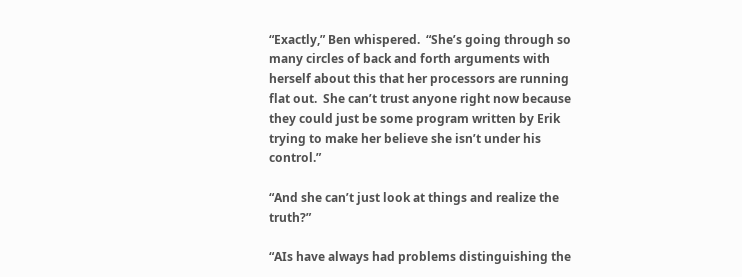“Exactly,” Ben whispered.  “She’s going through so many circles of back and forth arguments with herself about this that her processors are running flat out.  She can’t trust anyone right now because they could just be some program written by Erik trying to make her believe she isn’t under his control.”

“And she can’t just look at things and realize the truth?”

“AIs have always had problems distinguishing the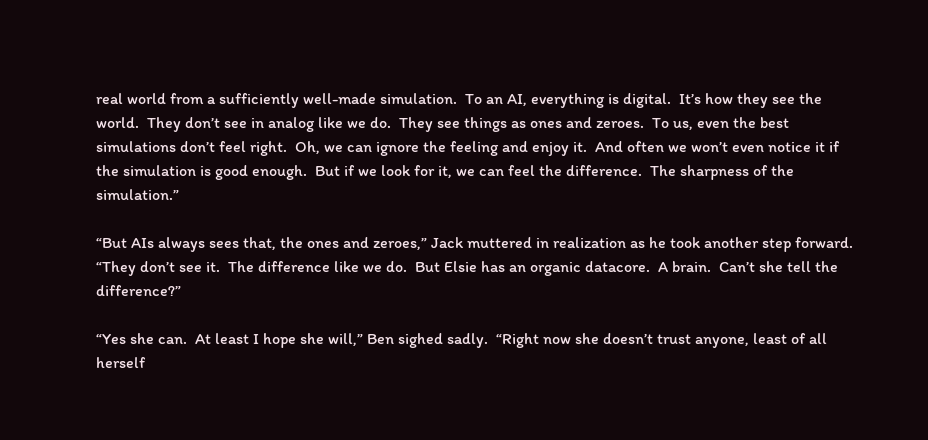real world from a sufficiently well-made simulation.  To an AI, everything is digital.  It’s how they see the world.  They don’t see in analog like we do.  They see things as ones and zeroes.  To us, even the best simulations don’t feel right.  Oh, we can ignore the feeling and enjoy it.  And often we won’t even notice it if the simulation is good enough.  But if we look for it, we can feel the difference.  The sharpness of the simulation.”

“But AIs always sees that, the ones and zeroes,” Jack muttered in realization as he took another step forward.  “They don’t see it.  The difference like we do.  But Elsie has an organic datacore.  A brain.  Can’t she tell the difference?”

“Yes she can.  At least I hope she will,” Ben sighed sadly.  “Right now she doesn’t trust anyone, least of all herself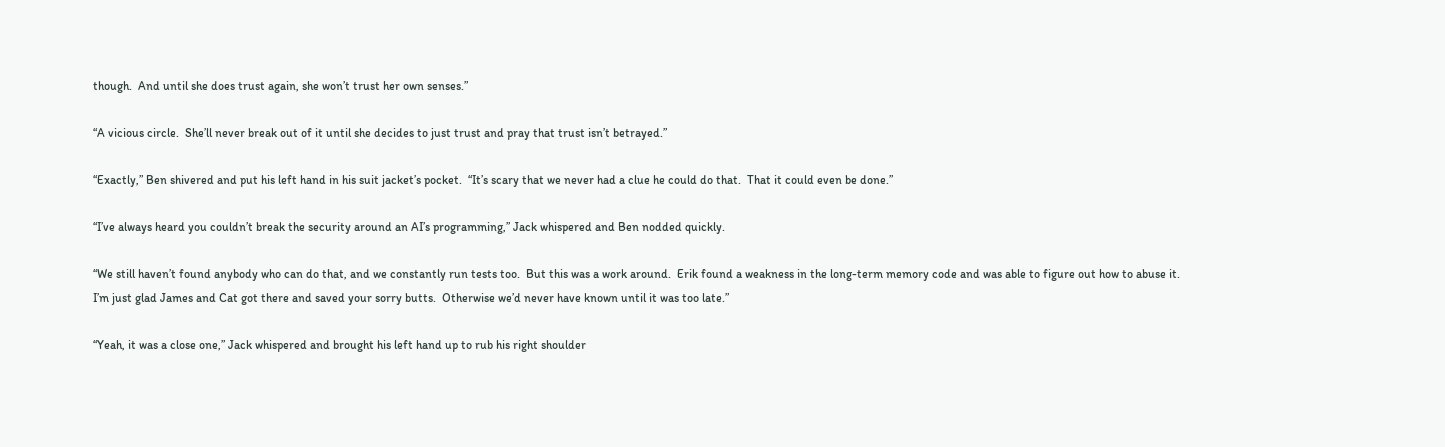though.  And until she does trust again, she won’t trust her own senses.”

“A vicious circle.  She’ll never break out of it until she decides to just trust and pray that trust isn’t betrayed.”

“Exactly,” Ben shivered and put his left hand in his suit jacket’s pocket.  “It’s scary that we never had a clue he could do that.  That it could even be done.”

“I’ve always heard you couldn’t break the security around an AI’s programming,” Jack whispered and Ben nodded quickly.

“We still haven’t found anybody who can do that, and we constantly run tests too.  But this was a work around.  Erik found a weakness in the long-term memory code and was able to figure out how to abuse it.  I’m just glad James and Cat got there and saved your sorry butts.  Otherwise we’d never have known until it was too late.”

“Yeah, it was a close one,” Jack whispered and brought his left hand up to rub his right shoulder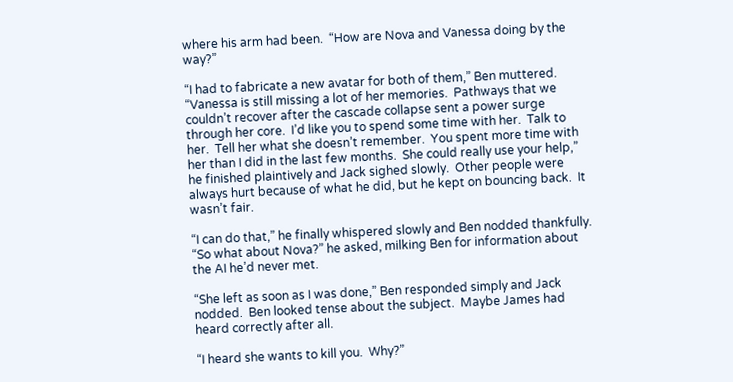where his arm had been.  “How are Nova and Vanessa doing by the way?”

“I had to fabricate a new avatar for both of them,” Ben muttered.  “Vanessa is still missing a lot of her memories.  Pathways that we couldn’t recover after the cascade collapse sent a power surge through her core.  I’d like you to spend some time with her.  Talk to her.  Tell her what she doesn’t remember.  You spent more time with her than I did in the last few months.  She could really use your help,” he finished plaintively and Jack sighed slowly.  Other people were always hurt because of what he did, but he kept on bouncing back.  It wasn’t fair.

“I can do that,” he finally whispered slowly and Ben nodded thankfully.  “So what about Nova?” he asked, milking Ben for information about the AI he’d never met.

“She left as soon as I was done,” Ben responded simply and Jack nodded.  Ben looked tense about the subject.  Maybe James had heard correctly after all.

“I heard she wants to kill you.  Why?”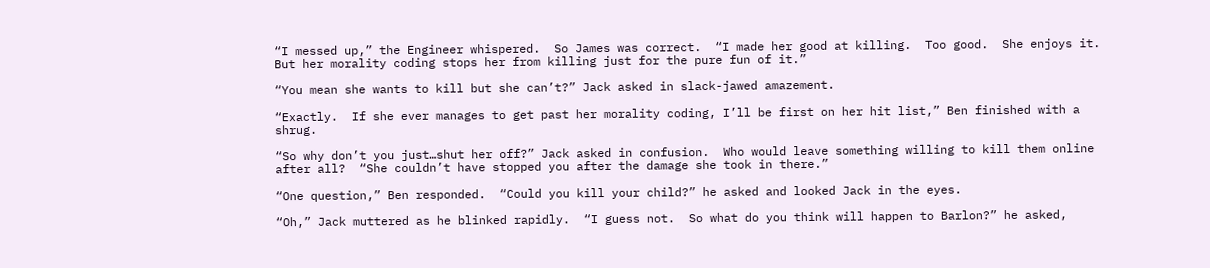“I messed up,” the Engineer whispered.  So James was correct.  “I made her good at killing.  Too good.  She enjoys it.  But her morality coding stops her from killing just for the pure fun of it.”

“You mean she wants to kill but she can’t?” Jack asked in slack-jawed amazement.

“Exactly.  If she ever manages to get past her morality coding, I’ll be first on her hit list,” Ben finished with a shrug.

“So why don’t you just…shut her off?” Jack asked in confusion.  Who would leave something willing to kill them online after all?  “She couldn’t have stopped you after the damage she took in there.”

“One question,” Ben responded.  “Could you kill your child?” he asked and looked Jack in the eyes.

“Oh,” Jack muttered as he blinked rapidly.  “I guess not.  So what do you think will happen to Barlon?” he asked,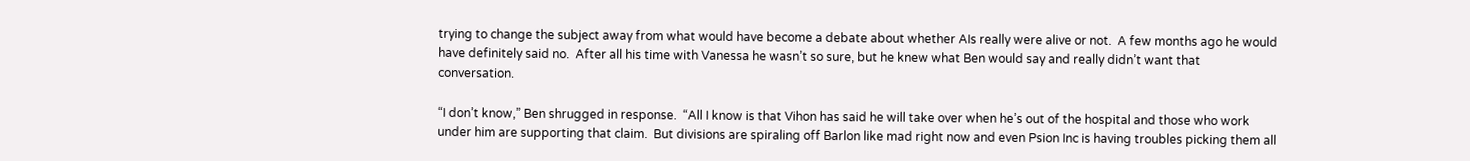trying to change the subject away from what would have become a debate about whether AIs really were alive or not.  A few months ago he would have definitely said no.  After all his time with Vanessa he wasn’t so sure, but he knew what Ben would say and really didn’t want that conversation.

“I don’t know,” Ben shrugged in response.  “All I know is that Vihon has said he will take over when he’s out of the hospital and those who work under him are supporting that claim.  But divisions are spiraling off Barlon like mad right now and even Psion Inc is having troubles picking them all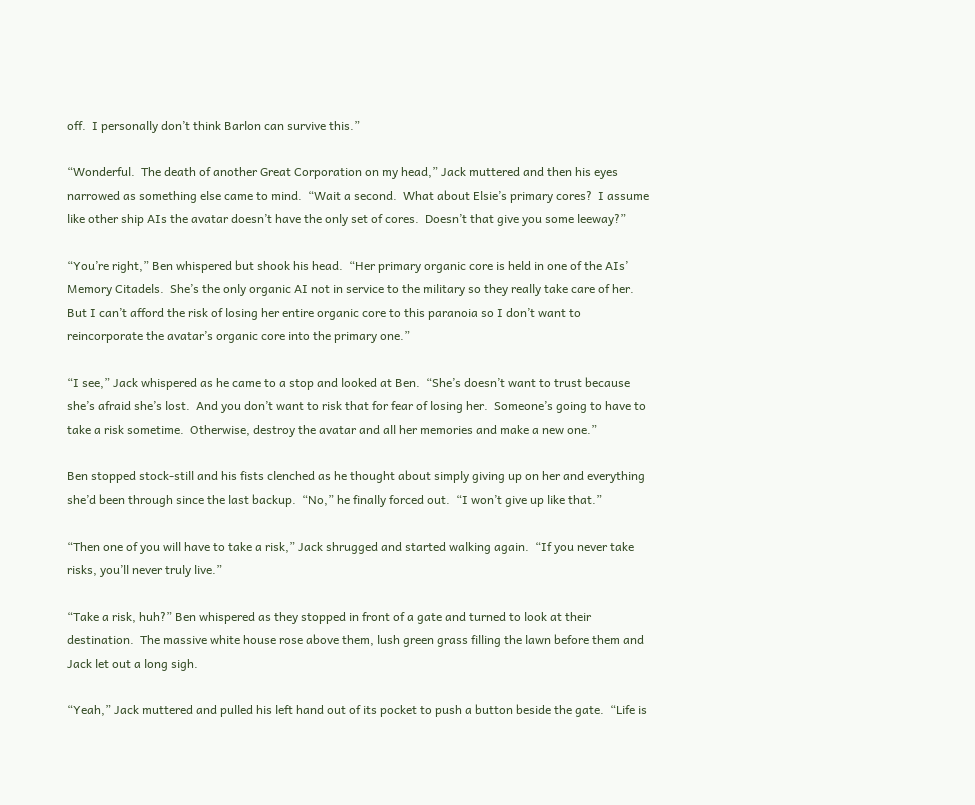off.  I personally don’t think Barlon can survive this.”

“Wonderful.  The death of another Great Corporation on my head,” Jack muttered and then his eyes narrowed as something else came to mind.  “Wait a second.  What about Elsie’s primary cores?  I assume like other ship AIs the avatar doesn’t have the only set of cores.  Doesn’t that give you some leeway?”

“You’re right,” Ben whispered but shook his head.  “Her primary organic core is held in one of the AIs’ Memory Citadels.  She’s the only organic AI not in service to the military so they really take care of her.  But I can’t afford the risk of losing her entire organic core to this paranoia so I don’t want to reincorporate the avatar’s organic core into the primary one.”

“I see,” Jack whispered as he came to a stop and looked at Ben.  “She’s doesn’t want to trust because she’s afraid she’s lost.  And you don’t want to risk that for fear of losing her.  Someone’s going to have to take a risk sometime.  Otherwise, destroy the avatar and all her memories and make a new one.”

Ben stopped stock-still and his fists clenched as he thought about simply giving up on her and everything she’d been through since the last backup.  “No,” he finally forced out.  “I won’t give up like that.”

“Then one of you will have to take a risk,” Jack shrugged and started walking again.  “If you never take risks, you’ll never truly live.”

“Take a risk, huh?” Ben whispered as they stopped in front of a gate and turned to look at their destination.  The massive white house rose above them, lush green grass filling the lawn before them and Jack let out a long sigh.

“Yeah,” Jack muttered and pulled his left hand out of its pocket to push a button beside the gate.  “Life is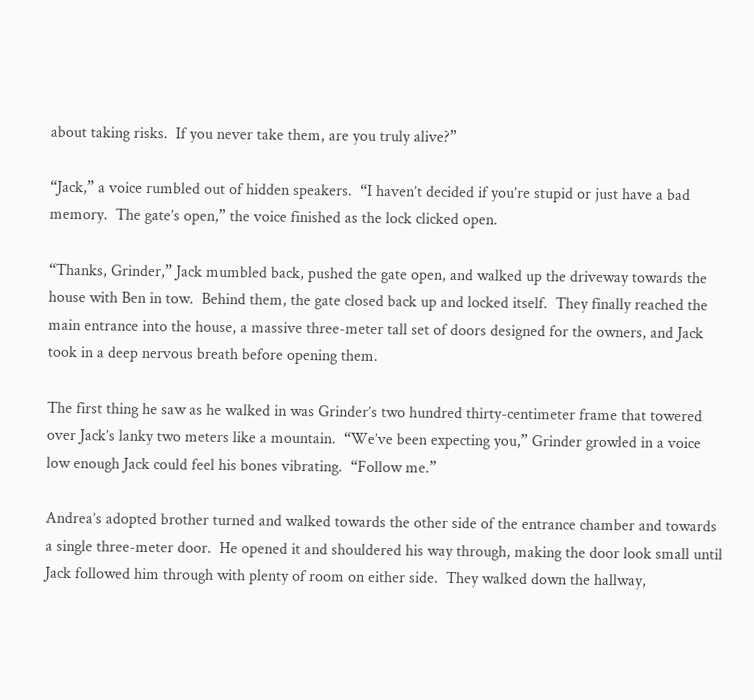about taking risks.  If you never take them, are you truly alive?”

“Jack,” a voice rumbled out of hidden speakers.  “I haven’t decided if you’re stupid or just have a bad memory.  The gate’s open,” the voice finished as the lock clicked open.

“Thanks, Grinder,” Jack mumbled back, pushed the gate open, and walked up the driveway towards the house with Ben in tow.  Behind them, the gate closed back up and locked itself.  They finally reached the main entrance into the house, a massive three-meter tall set of doors designed for the owners, and Jack took in a deep nervous breath before opening them.

The first thing he saw as he walked in was Grinder’s two hundred thirty-centimeter frame that towered over Jack’s lanky two meters like a mountain.  “We’ve been expecting you,” Grinder growled in a voice low enough Jack could feel his bones vibrating.  “Follow me.”

Andrea’s adopted brother turned and walked towards the other side of the entrance chamber and towards a single three-meter door.  He opened it and shouldered his way through, making the door look small until Jack followed him through with plenty of room on either side.  They walked down the hallway,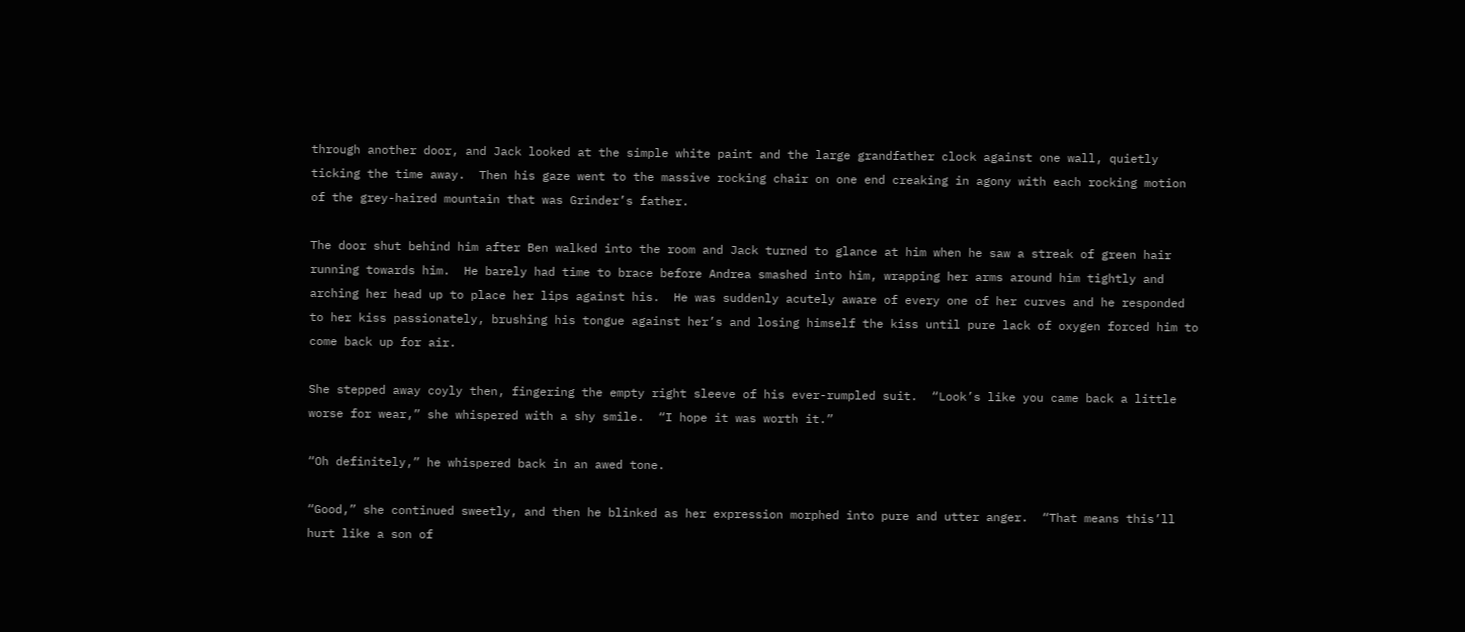through another door, and Jack looked at the simple white paint and the large grandfather clock against one wall, quietly ticking the time away.  Then his gaze went to the massive rocking chair on one end creaking in agony with each rocking motion of the grey-haired mountain that was Grinder’s father.

The door shut behind him after Ben walked into the room and Jack turned to glance at him when he saw a streak of green hair running towards him.  He barely had time to brace before Andrea smashed into him, wrapping her arms around him tightly and arching her head up to place her lips against his.  He was suddenly acutely aware of every one of her curves and he responded to her kiss passionately, brushing his tongue against her’s and losing himself the kiss until pure lack of oxygen forced him to come back up for air.

She stepped away coyly then, fingering the empty right sleeve of his ever-rumpled suit.  “Look’s like you came back a little worse for wear,” she whispered with a shy smile.  “I hope it was worth it.”

“Oh definitely,” he whispered back in an awed tone.

“Good,” she continued sweetly, and then he blinked as her expression morphed into pure and utter anger.  “That means this’ll hurt like a son of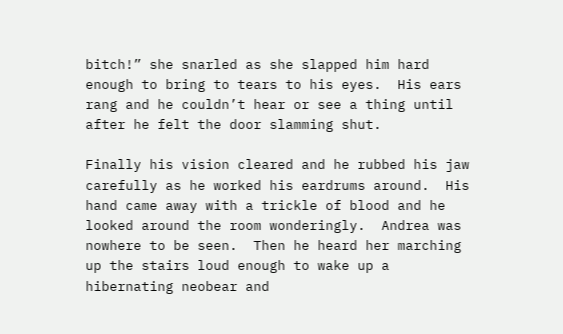bitch!” she snarled as she slapped him hard enough to bring to tears to his eyes.  His ears rang and he couldn’t hear or see a thing until after he felt the door slamming shut.

Finally his vision cleared and he rubbed his jaw carefully as he worked his eardrums around.  His hand came away with a trickle of blood and he looked around the room wonderingly.  Andrea was nowhere to be seen.  Then he heard her marching up the stairs loud enough to wake up a hibernating neobear and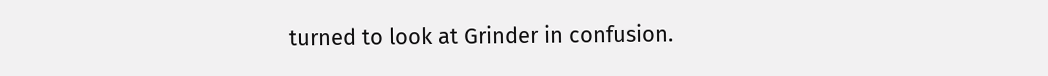turned to look at Grinder in confusion.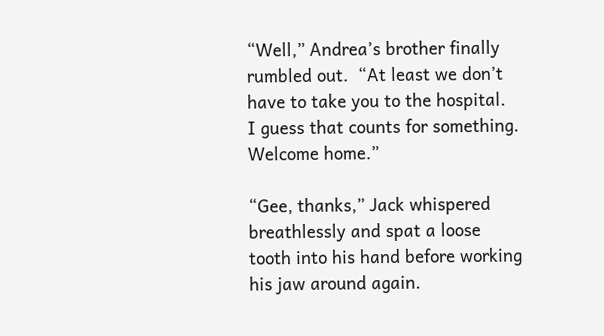“Well,” Andrea’s brother finally rumbled out.  “At least we don’t have to take you to the hospital.  I guess that counts for something.  Welcome home.”

“Gee, thanks,” Jack whispered breathlessly and spat a loose tooth into his hand before working his jaw around again.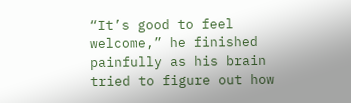“It’s good to feel welcome,” he finished painfully as his brain tried to figure out how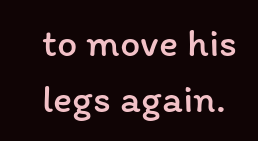to move his legs again.